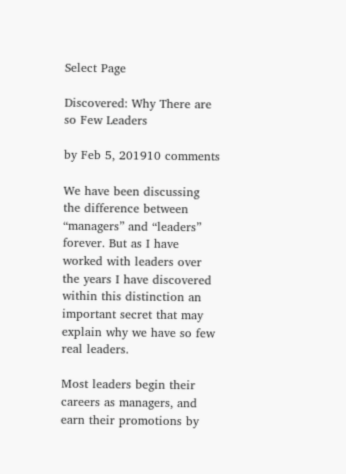Select Page

Discovered: Why There are so Few Leaders

by Feb 5, 201910 comments

We have been discussing the difference between “managers” and “leaders” forever. But as I have worked with leaders over the years I have discovered within this distinction an important secret that may explain why we have so few real leaders.

Most leaders begin their careers as managers, and earn their promotions by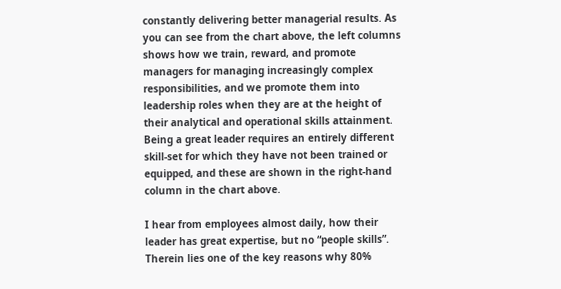constantly delivering better managerial results. As you can see from the chart above, the left columns shows how we train, reward, and promote managers for managing increasingly complex responsibilities, and we promote them into leadership roles when they are at the height of their analytical and operational skills attainment. Being a great leader requires an entirely different skill-set for which they have not been trained or equipped, and these are shown in the right-hand column in the chart above.

I hear from employees almost daily, how their leader has great expertise, but no “people skills”. Therein lies one of the key reasons why 80%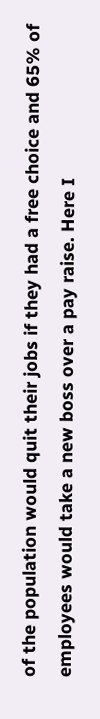of the population would quit their jobs if they had a free choice and 65% of employees would take a new boss over a pay raise. Here I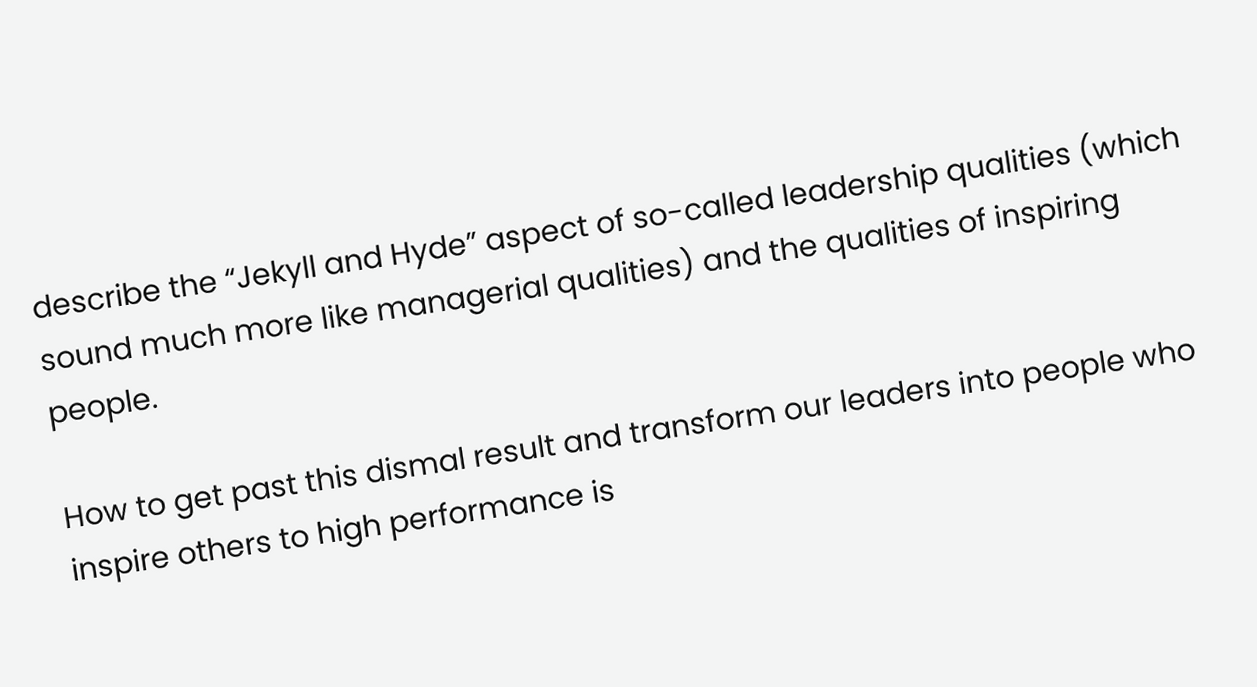describe the “Jekyll and Hyde” aspect of so-called leadership qualities (which sound much more like managerial qualities) and the qualities of inspiring people.

How to get past this dismal result and transform our leaders into people who inspire others to high performance is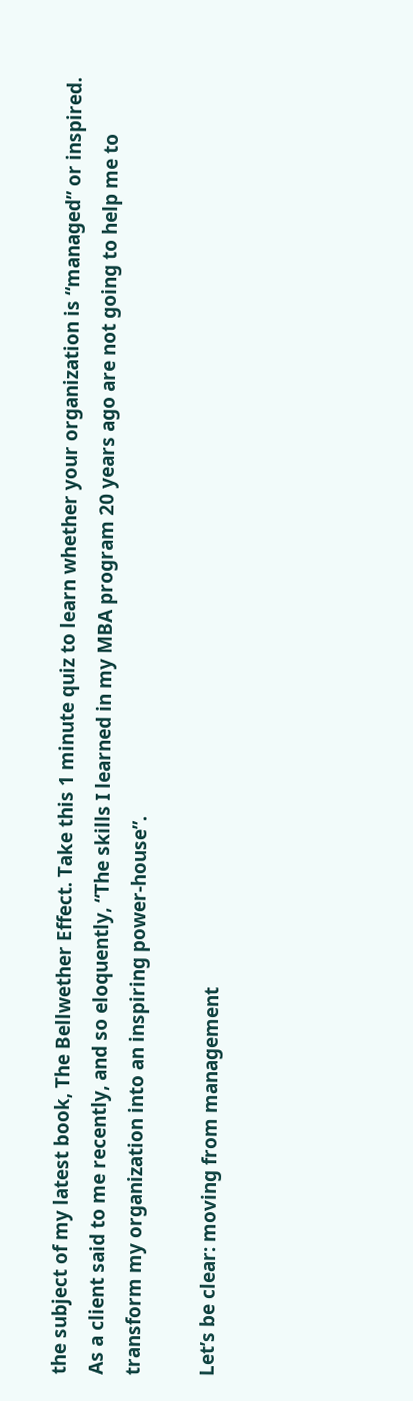the subject of my latest book, The Bellwether Effect. Take this 1 minute quiz to learn whether your organization is “managed” or inspired. As a client said to me recently, and so eloquently, “The skills I learned in my MBA program 20 years ago are not going to help me to transform my organization into an inspiring power-house”.

Let’s be clear: moving from management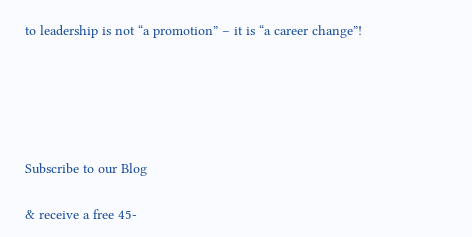to leadership is not “a promotion” – it is “a career change”!





Subscribe to our Blog

& receive a free 45-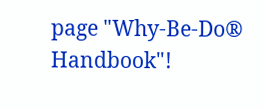page "Why-Be-Do® Handbook"!